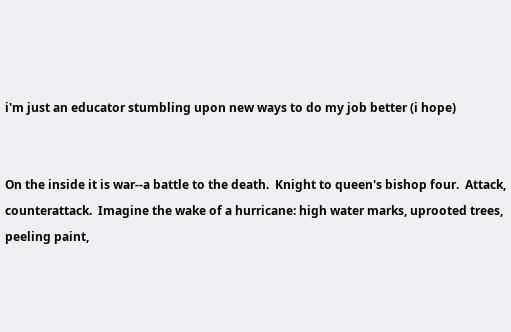i'm just an educator stumbling upon new ways to do my job better (i hope)


On the inside it is war--a battle to the death.  Knight to queen's bishop four.  Attack, counterattack.  Imagine the wake of a hurricane: high water marks, uprooted trees, peeling paint,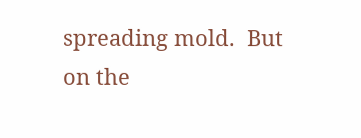spreading mold.  But on the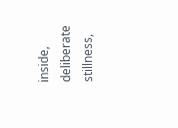inside, deliberate stillness,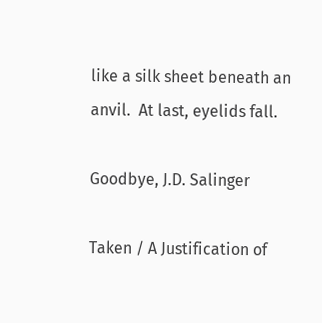like a silk sheet beneath an anvil.  At last, eyelids fall.

Goodbye, J.D. Salinger

Taken / A Justification of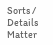Sorts / Details Matter